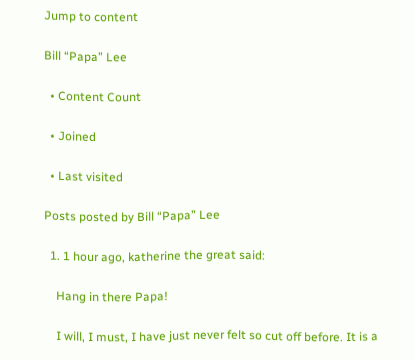Jump to content

Bill “Papa” Lee

  • Content Count

  • Joined

  • Last visited

Posts posted by Bill “Papa” Lee

  1. 1 hour ago, katherine the great said:

    Hang in there Papa!

    I will, I must, I have just never felt so cut off before. It is a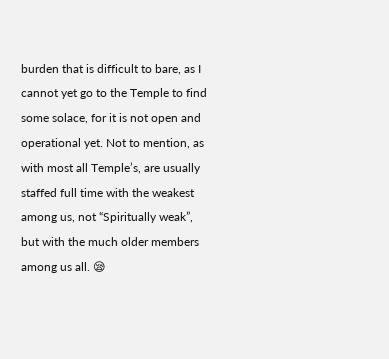burden that is difficult to bare, as I cannot yet go to the Temple to find some solace, for it is not open and operational yet. Not to mention, as with most all Temple’s, are usually staffed full time with the weakest among us, not “Spiritually weak”, but with the much older members among us all. 😪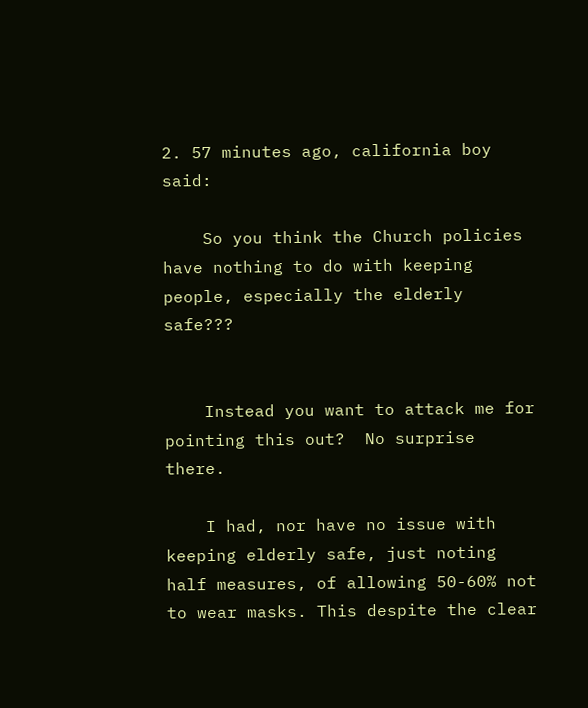2. 57 minutes ago, california boy said:

    So you think the Church policies have nothing to do with keeping people, especially the elderly safe???


    Instead you want to attack me for pointing this out?  No surprise there.

    I had, nor have no issue with keeping elderly safe, just noting half measures, of allowing 50-60% not to wear masks. This despite the clear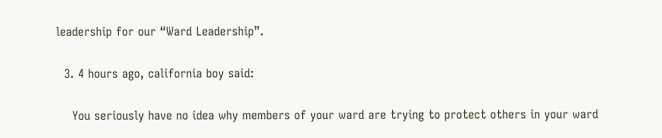leadership for our “Ward Leadership”.

  3. 4 hours ago, california boy said:

    You seriously have no idea why members of your ward are trying to protect others in your ward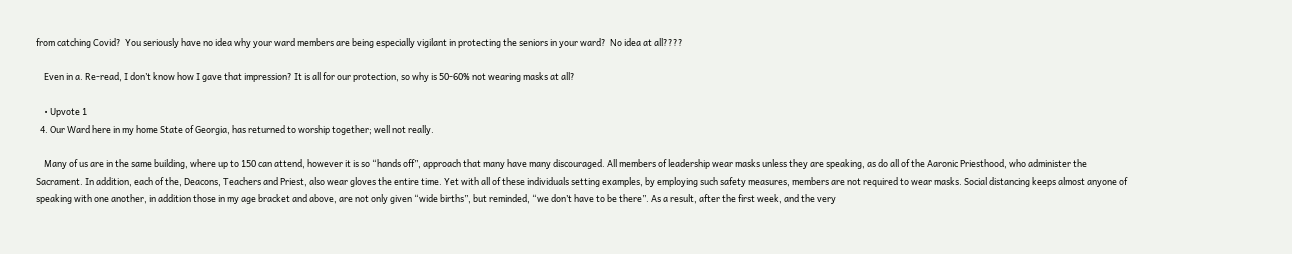from catching Covid?  You seriously have no idea why your ward members are being especially vigilant in protecting the seniors in your ward?  No idea at all????

    Even in a. Re-read, I don’t know how I gave that impression? It is all for our protection, so why is 50-60% not wearing masks at all?

    • Upvote 1
  4. Our Ward here in my home State of Georgia, has returned to worship together; well not really.

    Many of us are in the same building, where up to 150 can attend, however it is so “hands off”, approach that many have many discouraged. All members of leadership wear masks unless they are speaking, as do all of the Aaronic Priesthood, who administer the Sacrament. In addition, each of the, Deacons, Teachers and Priest, also wear gloves the entire time. Yet with all of these individuals setting examples, by employing such safety measures, members are not required to wear masks. Social distancing keeps almost anyone of speaking with one another, in addition those in my age bracket and above, are not only given “wide births”, but reminded, “we don’t have to be there”. As a result, after the first week, and the very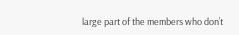large part of the members who don’t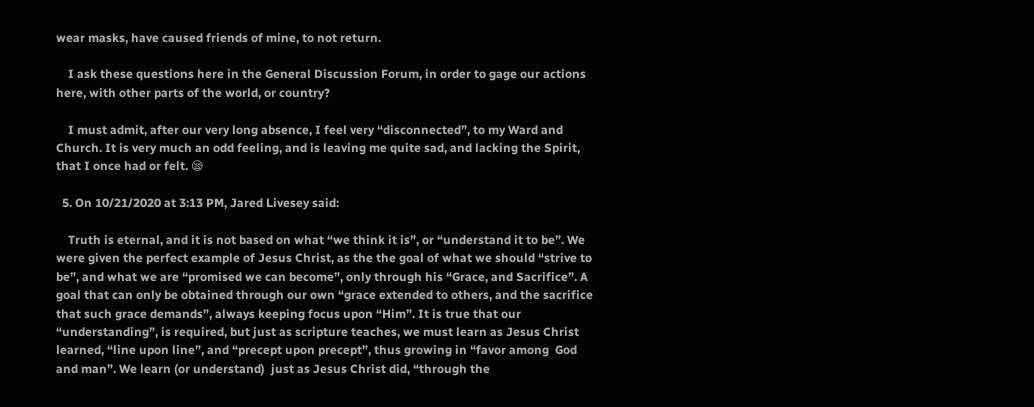wear masks, have caused friends of mine, to not return.

    I ask these questions here in the General Discussion Forum, in order to gage our actions here, with other parts of the world, or country?

    I must admit, after our very long absence, I feel very “disconnected”, to my Ward and Church. It is very much an odd feeling, and is leaving me quite sad, and lacking the Spirit, that I once had or felt. 😪

  5. On 10/21/2020 at 3:13 PM, Jared Livesey said:

    Truth is eternal, and it is not based on what “we think it is”, or “understand it to be”. We were given the perfect example of Jesus Christ, as the the goal of what we should “strive to be”, and what we are “promised we can become”, only through his “Grace, and Sacrifice”. A goal that can only be obtained through our own “grace extended to others, and the sacrifice that such grace demands”, always keeping focus upon “Him”. It is true that our “understanding”, is required, but just as scripture teaches, we must learn as Jesus Christ learned, “line upon line”, and “precept upon precept”, thus growing in “favor among  God and man”. We learn (or understand)  just as Jesus Christ did, “through the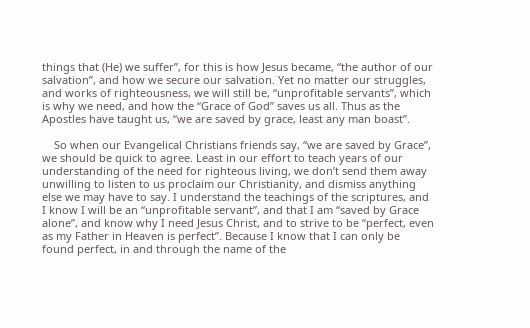things that (He) we suffer”, for this is how Jesus became, “the author of our salvation”, and how we secure our salvation. Yet no matter our struggles, and works of righteousness, we will still be, “unprofitable servants”, which is why we need, and how the “Grace of God” saves us all. Thus as the Apostles have taught us, “we are saved by grace, least any man boast”.

    So when our Evangelical Christians friends say, “we are saved by Grace”, we should be quick to agree. Least in our effort to teach years of our understanding of the need for righteous living, we don’t send them away unwilling to listen to us proclaim our Christianity, and dismiss anything else we may have to say. I understand the teachings of the scriptures, and I know I will be an “unprofitable servant”, and that I am “saved by Grace alone”, and know why I need Jesus Christ, and to strive to be “perfect, even as my Father in Heaven is perfect”. Because I know that I can only be found perfect, in and through the name of the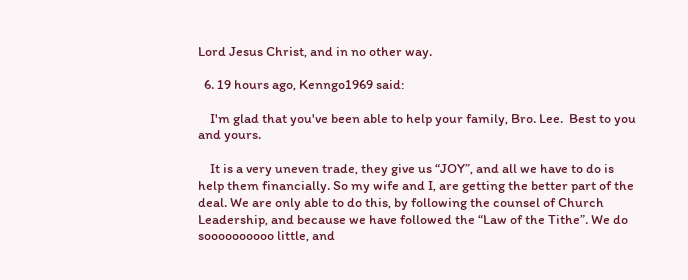Lord Jesus Christ, and in no other way.

  6. 19 hours ago, Kenngo1969 said:

    I'm glad that you've been able to help your family, Bro. Lee.  Best to you and yours.

    It is a very uneven trade, they give us “JOY”, and all we have to do is help them financially. So my wife and I, are getting the better part of the deal. We are only able to do this, by following the counsel of Church Leadership, and because we have followed the “Law of the Tithe”. We do soooooooooo little, and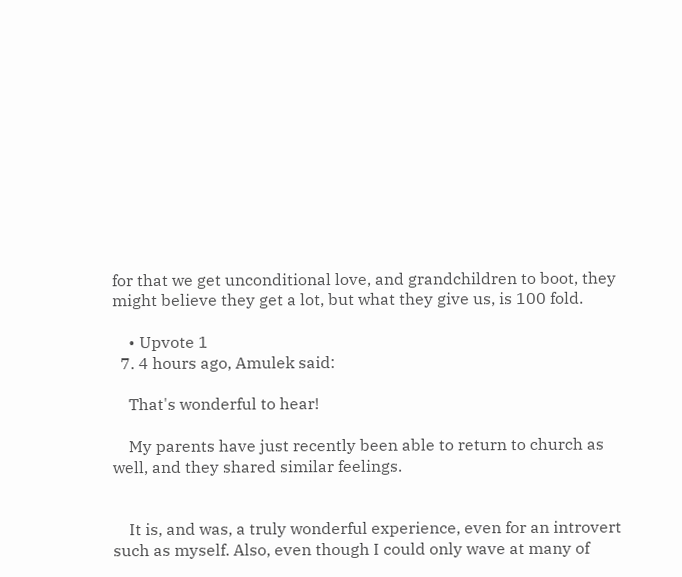for that we get unconditional love, and grandchildren to boot, they might believe they get a lot, but what they give us, is 100 fold.

    • Upvote 1
  7. 4 hours ago, Amulek said:

    That's wonderful to hear!

    My parents have just recently been able to return to church as well, and they shared similar feelings.


    It is, and was, a truly wonderful experience, even for an introvert such as myself. Also, even though I could only wave at many of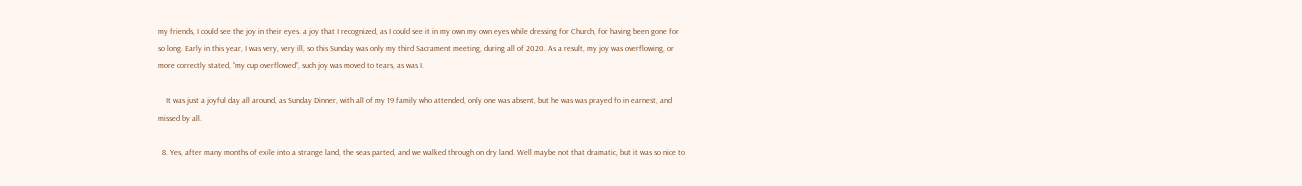my friends, I could see the joy in their eyes. a joy that I recognized, as I could see it in my own my own eyes while dressing for Church, for having been gone for so long. Early in this year, I was very, very ill, so this Sunday was only my third Sacrament meeting, during all of 2020. As a result, my joy was overflowing, or more correctly stated, “my cup overflowed”, such joy was moved to tears, as was I.

    It was just a joyful day all around, as Sunday Dinner, with all of my 19 family who attended, only one was absent, but he was was prayed fo in earnest, and missed by all.

  8. Yes, after many months of exile into a strange land, the seas parted, and we walked through on dry land. Well maybe not that dramatic, but it was so nice to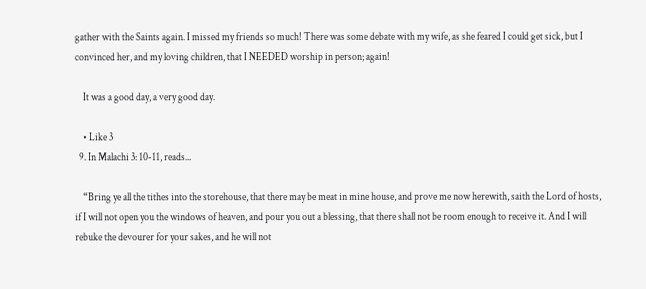gather with the Saints again. I missed my friends so much! There was some debate with my wife, as she feared I could get sick, but I convinced her, and my loving children, that I NEEDED worship in person; again!

    It was a good day, a very good day.

    • Like 3
  9. In Malachi 3: 10-11, reads...

    “Bring ye all the tithes into the storehouse, that there may be meat in mine house, and prove me now herewith, saith the Lord of hosts, if I will not open you the windows of heaven, and pour you out a blessing, that there shall not be room enough to receive it. And I will rebuke the devourer for your sakes, and he will not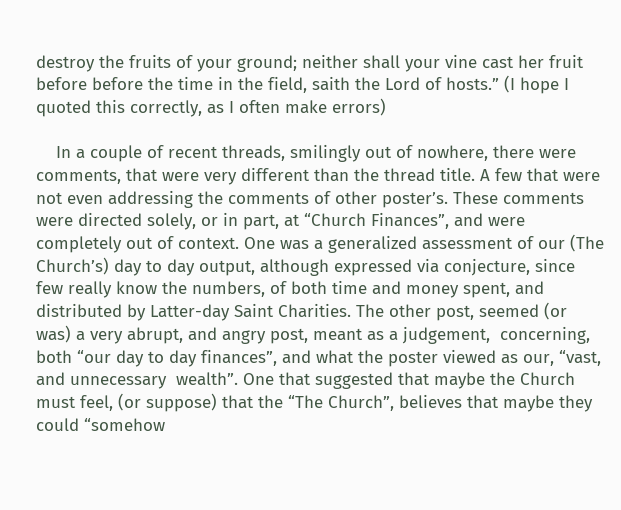destroy the fruits of your ground; neither shall your vine cast her fruit before before the time in the field, saith the Lord of hosts.” (I hope I quoted this correctly, as I often make errors)

    In a couple of recent threads, smilingly out of nowhere, there were comments, that were very different than the thread title. A few that were not even addressing the comments of other poster’s. These comments were directed solely, or in part, at “Church Finances”, and were completely out of context. One was a generalized assessment of our (The Church’s) day to day output, although expressed via conjecture, since few really know the numbers, of both time and money spent, and distributed by Latter-day Saint Charities. The other post, seemed (or was) a very abrupt, and angry post, meant as a judgement,  concerning, both “our day to day finances”, and what the poster viewed as our, “vast, and unnecessary  wealth”. One that suggested that maybe the Church must feel, (or suppose) that the “The Church”, believes that maybe they could “somehow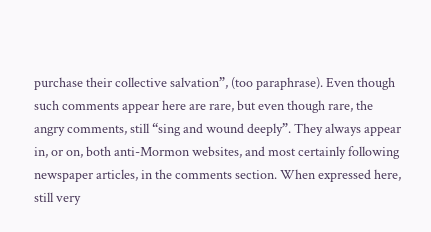purchase their collective salvation”, (too paraphrase). Even though such comments appear here are rare, but even though rare, the angry comments, still “sing and wound deeply”. They always appear in, or on, both anti-Mormon websites, and most certainly following newspaper articles, in the comments section. When expressed here, still very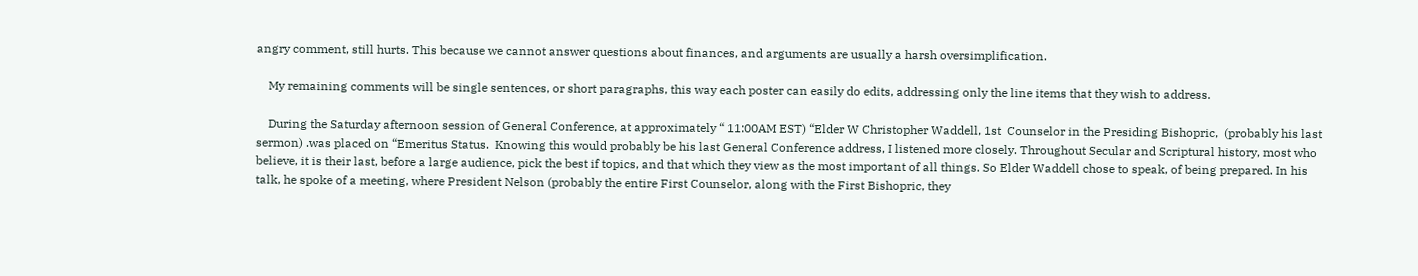angry comment, still hurts. This because we cannot answer questions about finances, and arguments are usually a harsh oversimplification.

    My remaining comments will be single sentences, or short paragraphs, this way each poster can easily do edits, addressing only the line items that they wish to address.

    During the Saturday afternoon session of General Conference, at approximately “ 11:00AM EST) “Elder W Christopher Waddell, 1st  Counselor in the Presiding Bishopric,  (probably his last sermon) .was placed on “Emeritus Status.  Knowing this would probably be his last General Conference address, I listened more closely. Throughout Secular and Scriptural history, most who believe, it is their last, before a large audience, pick the best if topics, and that which they view as the most important of all things. So Elder Waddell chose to speak, of being prepared. In his talk, he spoke of a meeting, where President Nelson (probably the entire First Counselor, along with the First Bishopric, they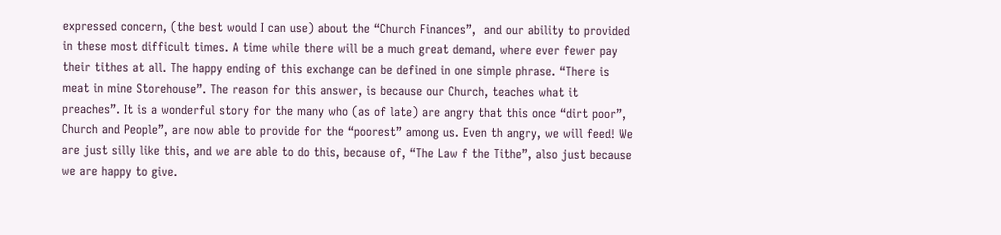expressed concern, (the best would I can use) about the “Church Finances”,  and our ability to provided in these most difficult times. A time while there will be a much great demand, where ever fewer pay their tithes at all. The happy ending of this exchange can be defined in one simple phrase. “There is meat in mine Storehouse”. The reason for this answer, is because our Church, teaches what it preaches”. It is a wonderful story for the many who (as of late) are angry that this once “dirt poor”, Church and People”, are now able to provide for the “poorest” among us. Even th angry, we will feed! We are just silly like this, and we are able to do this, because of, “The Law f the Tithe”, also just because we are happy to give.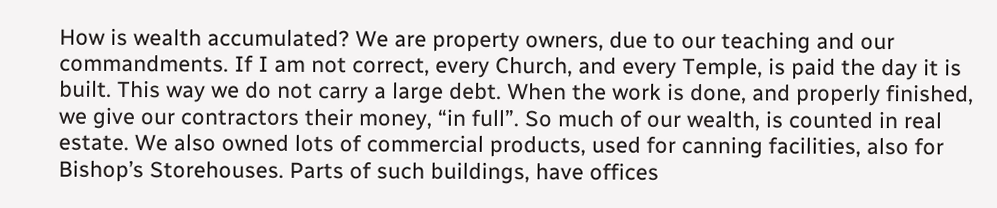How is wealth accumulated? We are property owners, due to our teaching and our commandments. If I am not correct, every Church, and every Temple, is paid the day it is built. This way we do not carry a large debt. When the work is done, and properly finished, we give our contractors their money, “in full”. So much of our wealth, is counted in real estate. We also owned lots of commercial products, used for canning facilities, also for Bishop’s Storehouses. Parts of such buildings, have offices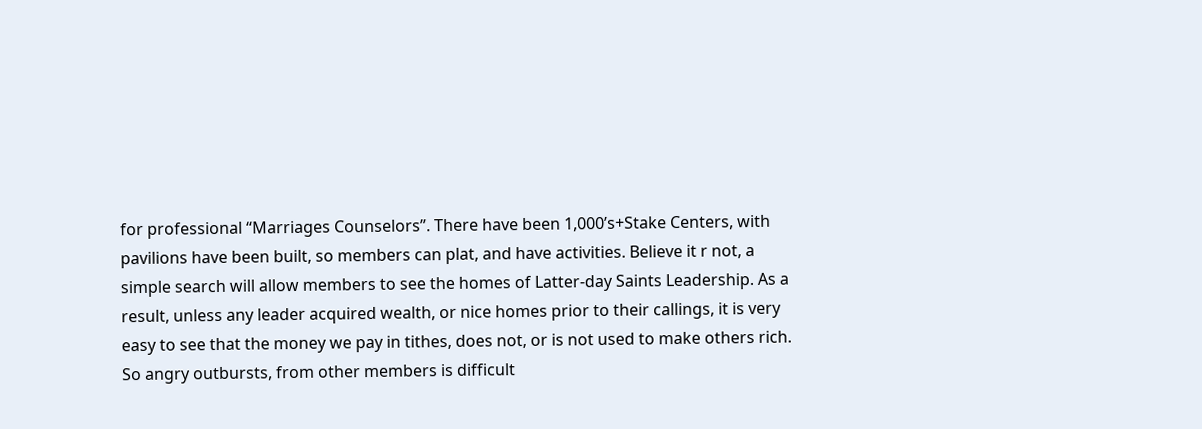for professional “Marriages Counselors”. There have been 1,000’s+Stake Centers, with pavilions have been built, so members can plat, and have activities. Believe it r not, a simple search will allow members to see the homes of Latter-day Saints Leadership. As a result, unless any leader acquired wealth, or nice homes prior to their callings, it is very easy to see that the money we pay in tithes, does not, or is not used to make others rich. So angry outbursts, from other members is difficult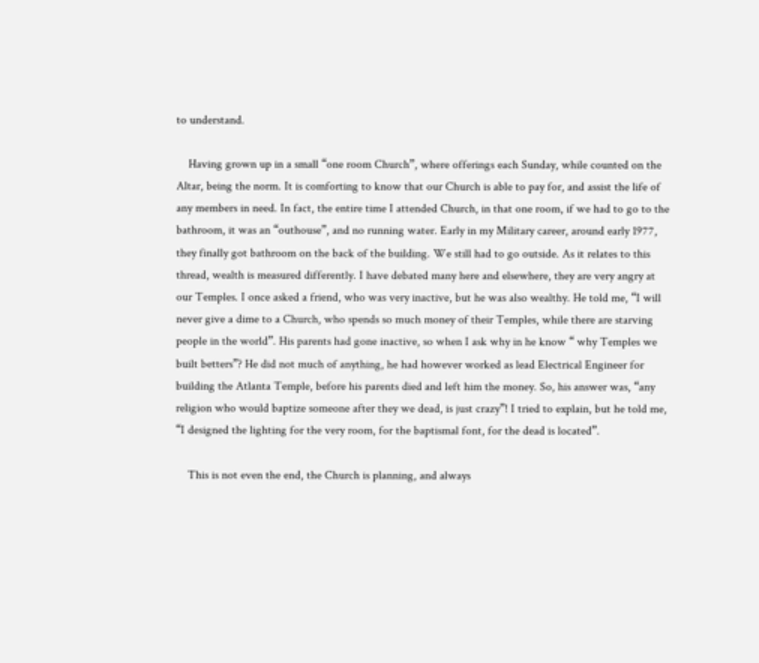to understand.

    Having grown up in a small “one room Church”, where offerings each Sunday, while counted on the Altar, being the norm. It is comforting to know that our Church is able to pay for, and assist the life of any members in need. In fact, the entire time I attended Church, in that one room, if we had to go to the bathroom, it was an “outhouse”, and no running water. Early in my Military career, around early 1977, they finally got bathroom on the back of the building. We still had to go outside. As it relates to this thread, wealth is measured differently. I have debated many here and elsewhere, they are very angry at our Temples. I once asked a friend, who was very inactive, but he was also wealthy. He told me, “I will never give a dime to a Church, who spends so much money of their Temples, while there are starving people in the world”. His parents had gone inactive, so when I ask why in he know “ why Temples we built betters”? He did not much of anything, he had however worked as lead Electrical Engineer for building the Atlanta Temple, before his parents died and left him the money. So, his answer was, “any religion who would baptize someone after they we dead, is just crazy”! I tried to explain, but he told me, “I designed the lighting for the very room, for the baptismal font, for the dead is located”.

    This is not even the end, the Church is planning, and always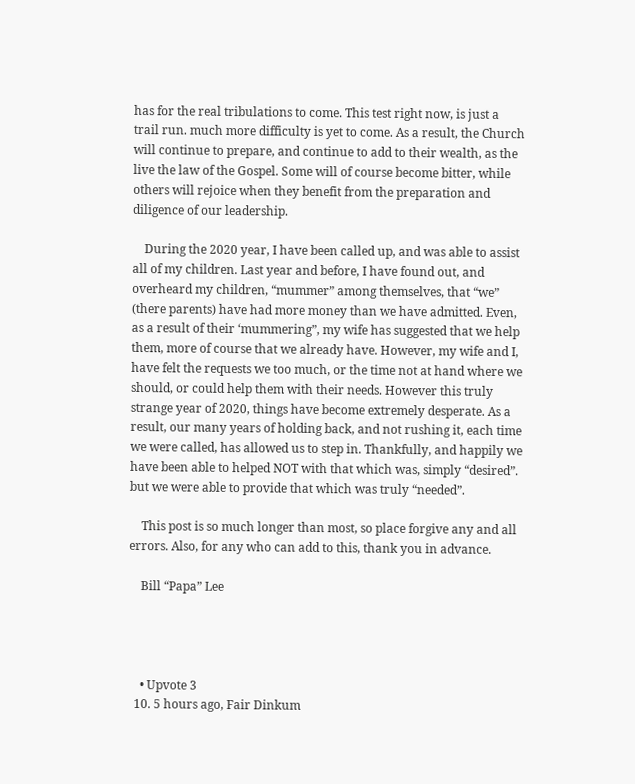has for the real tribulations to come. This test right now, is just a trail run. much more difficulty is yet to come. As a result, the Church will continue to prepare, and continue to add to their wealth, as the live the law of the Gospel. Some will of course become bitter, while others will rejoice when they benefit from the preparation and diligence of our leadership.

    During the 2020 year, I have been called up, and was able to assist all of my children. Last year and before, I have found out, and overheard my children, “mummer” among themselves, that “we” (there parents) have had more money than we have admitted. Even, as a result of their ‘mummering”, my wife has suggested that we help them, more of course that we already have. However, my wife and I, have felt the requests we too much, or the time not at hand where we should, or could help them with their needs. However this truly strange year of 2020, things have become extremely desperate. As a result, our many years of holding back, and not rushing it, each time we were called, has allowed us to step in. Thankfully, and happily we have been able to helped NOT with that which was, simply “desired”. but we were able to provide that which was truly “needed”.

    This post is so much longer than most, so place forgive any and all errors. Also, for any who can add to this, thank you in advance.

    Bill “Papa” Lee




    • Upvote 3
  10. 5 hours ago, Fair Dinkum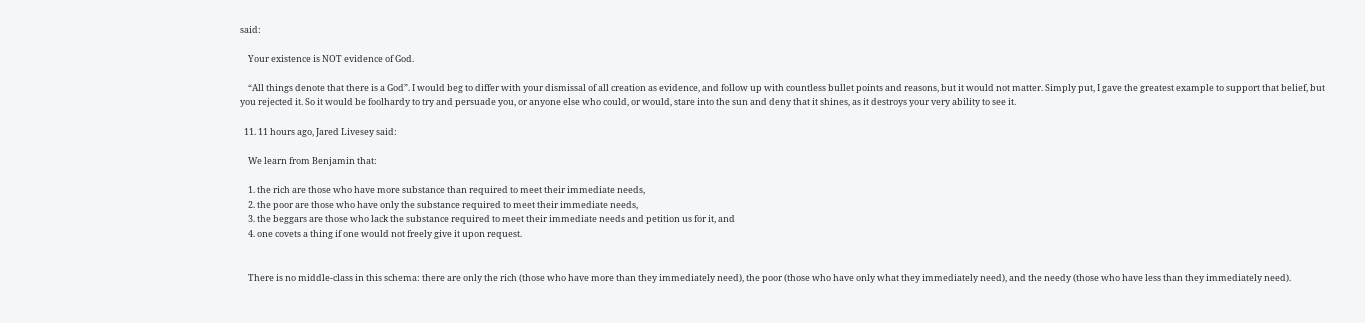said:

    Your existence is NOT evidence of God.

    “All things denote that there is a God”. I would beg to differ with your dismissal of all creation as evidence, and follow up with countless bullet points and reasons, but it would not matter. Simply put, I gave the greatest example to support that belief, but you rejected it. So it would be foolhardy to try and persuade you, or anyone else who could, or would, stare into the sun and deny that it shines, as it destroys your very ability to see it.

  11. 11 hours ago, Jared Livesey said:

    We learn from Benjamin that:

    1. the rich are those who have more substance than required to meet their immediate needs,
    2. the poor are those who have only the substance required to meet their immediate needs,
    3. the beggars are those who lack the substance required to meet their immediate needs and petition us for it, and
    4. one covets a thing if one would not freely give it upon request.


    There is no middle-class in this schema: there are only the rich (those who have more than they immediately need), the poor (those who have only what they immediately need), and the needy (those who have less than they immediately need).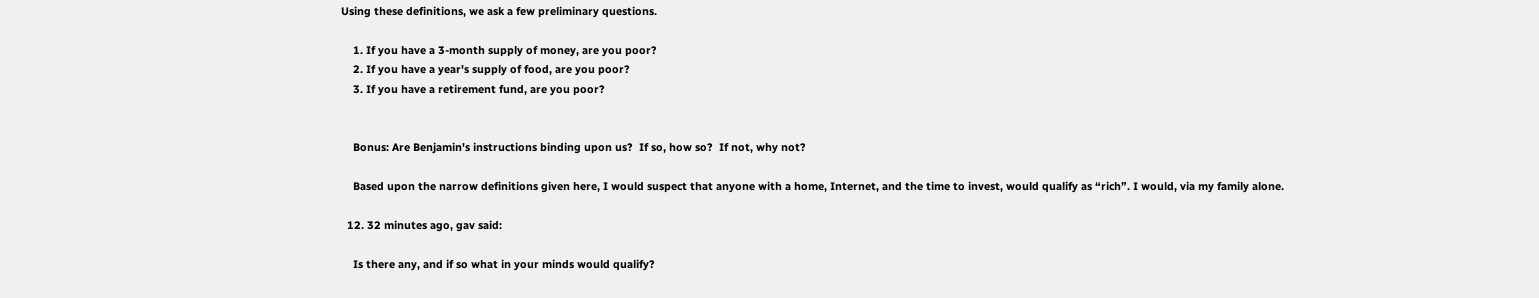Using these definitions, we ask a few preliminary questions.

    1. If you have a 3-month supply of money, are you poor?
    2. If you have a year's supply of food, are you poor?
    3. If you have a retirement fund, are you poor?


    Bonus: Are Benjamin's instructions binding upon us?  If so, how so?  If not, why not?

    Based upon the narrow definitions given here, I would suspect that anyone with a home, Internet, and the time to invest, would qualify as “rich”. I would, via my family alone.

  12. 32 minutes ago, gav said:

    Is there any, and if so what in your minds would qualify?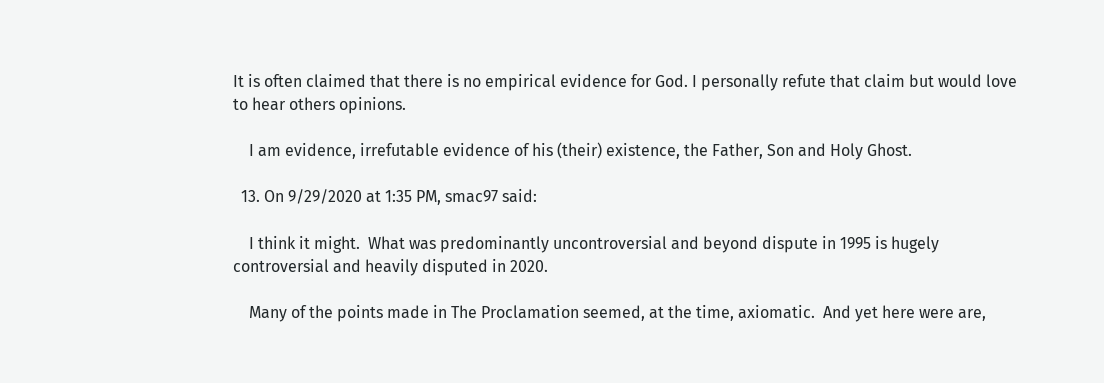It is often claimed that there is no empirical evidence for God. I personally refute that claim but would love to hear others opinions.

    I am evidence, irrefutable evidence of his (their) existence, the Father, Son and Holy Ghost.

  13. On 9/29/2020 at 1:35 PM, smac97 said:

    I think it might.  What was predominantly uncontroversial and beyond dispute in 1995 is hugely controversial and heavily disputed in 2020.

    Many of the points made in The Proclamation seemed, at the time, axiomatic.  And yet here were are,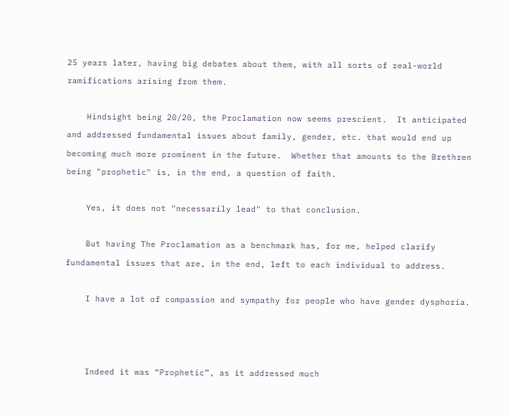25 years later, having big debates about them, with all sorts of real-world ramifications arising from them.

    Hindsight being 20/20, the Proclamation now seems prescient.  It anticipated and addressed fundamental issues about family, gender, etc. that would end up becoming much more prominent in the future.  Whether that amounts to the Brethren being "prophetic" is, in the end, a question of faith.

    Yes, it does not "necessarily lead" to that conclusion.

    But having The Proclamation as a benchmark has, for me, helped clarify fundamental issues that are, in the end, left to each individual to address.

    I have a lot of compassion and sympathy for people who have gender dysphoria.



    Indeed it was “Prophetic”, as it addressed much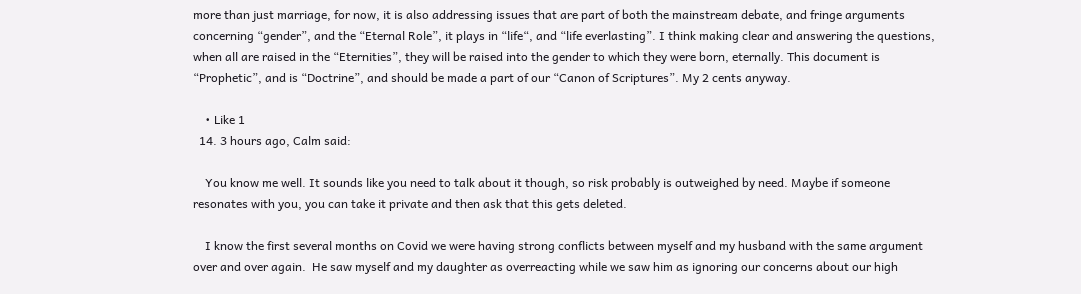more than just marriage, for now, it is also addressing issues that are part of both the mainstream debate, and fringe arguments concerning “gender”, and the “Eternal Role”, it plays in “life“, and “life everlasting”. I think making clear and answering the questions, when all are raised in the “Eternities”, they will be raised into the gender to which they were born, eternally. This document is “Prophetic”, and is “Doctrine”, and should be made a part of our “Canon of Scriptures”. My 2 cents anyway.

    • Like 1
  14. 3 hours ago, Calm said:

    You know me well. It sounds like you need to talk about it though, so risk probably is outweighed by need. Maybe if someone resonates with you, you can take it private and then ask that this gets deleted.

    I know the first several months on Covid we were having strong conflicts between myself and my husband with the same argument over and over again.  He saw myself and my daughter as overreacting while we saw him as ignoring our concerns about our high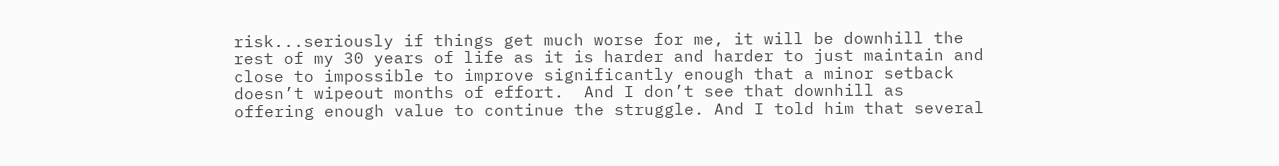risk...seriously if things get much worse for me, it will be downhill the rest of my 30 years of life as it is harder and harder to just maintain and close to impossible to improve significantly enough that a minor setback doesn’t wipeout months of effort.  And I don’t see that downhill as offering enough value to continue the struggle. And I told him that several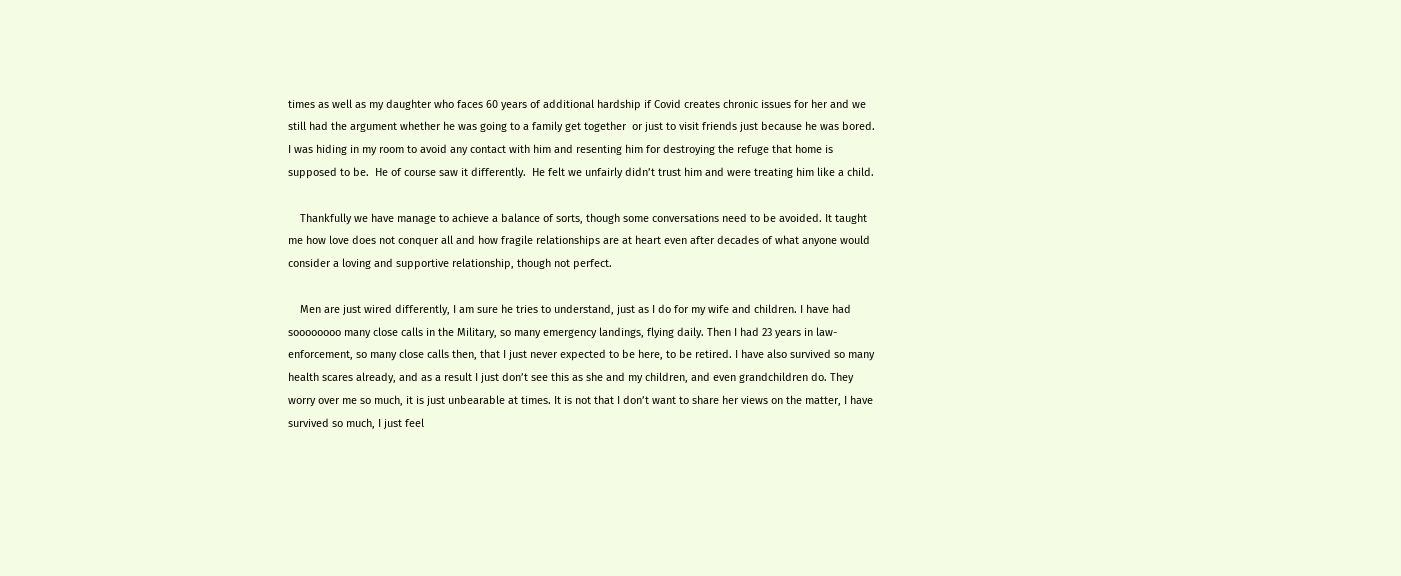times as well as my daughter who faces 60 years of additional hardship if Covid creates chronic issues for her and we still had the argument whether he was going to a family get together  or just to visit friends just because he was bored.  I was hiding in my room to avoid any contact with him and resenting him for destroying the refuge that home is supposed to be.  He of course saw it differently.  He felt we unfairly didn’t trust him and were treating him like a child.

    Thankfully we have manage to achieve a balance of sorts, though some conversations need to be avoided. It taught me how love does not conquer all and how fragile relationships are at heart even after decades of what anyone would consider a loving and supportive relationship, though not perfect.

    Men are just wired differently, I am sure he tries to understand, just as I do for my wife and children. I have had soooooooo many close calls in the Military, so many emergency landings, flying daily. Then I had 23 years in law-enforcement, so many close calls then, that I just never expected to be here, to be retired. I have also survived so many health scares already, and as a result I just don’t see this as she and my children, and even grandchildren do. They worry over me so much, it is just unbearable at times. It is not that I don’t want to share her views on the matter, I have survived so much, I just feel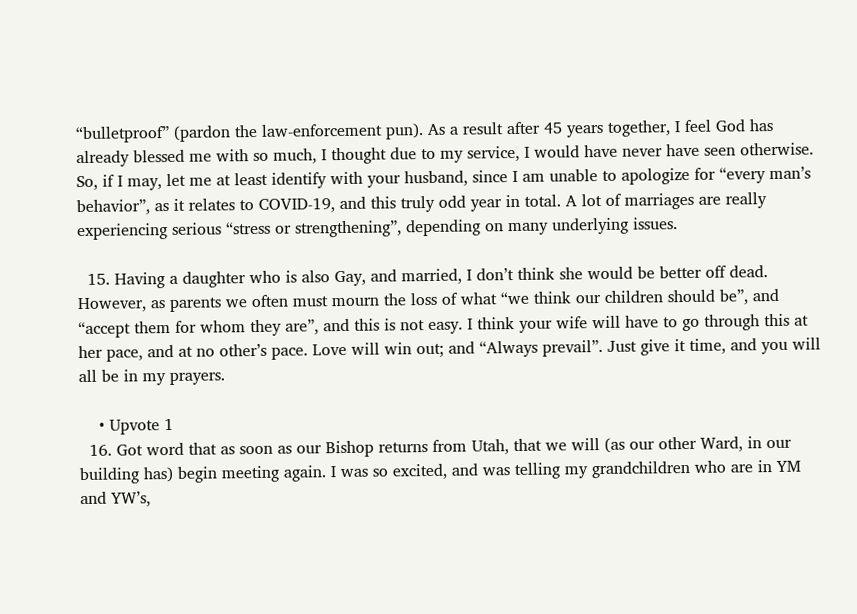“bulletproof” (pardon the law-enforcement pun). As a result after 45 years together, I feel God has already blessed me with so much, I thought due to my service, I would have never have seen otherwise. So, if I may, let me at least identify with your husband, since I am unable to apologize for “every man’s behavior”, as it relates to COVID-19, and this truly odd year in total. A lot of marriages are really experiencing serious “stress or strengthening”, depending on many underlying issues.

  15. Having a daughter who is also Gay, and married, I don’t think she would be better off dead. However, as parents we often must mourn the loss of what “we think our children should be”, and “accept them for whom they are”, and this is not easy. I think your wife will have to go through this at her pace, and at no other’s pace. Love will win out; and “Always prevail”. Just give it time, and you will all be in my prayers.

    • Upvote 1
  16. Got word that as soon as our Bishop returns from Utah, that we will (as our other Ward, in our building has) begin meeting again. I was so excited, and was telling my grandchildren who are in YM and YW’s,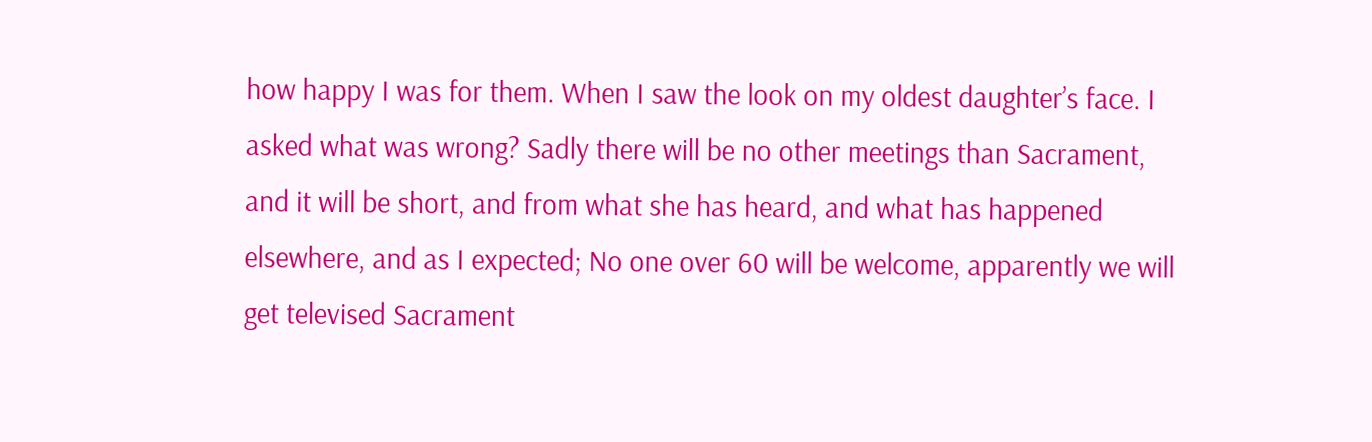how happy I was for them. When I saw the look on my oldest daughter’s face. I asked what was wrong? Sadly there will be no other meetings than Sacrament, and it will be short, and from what she has heard, and what has happened elsewhere, and as I expected; No one over 60 will be welcome, apparently we will get televised Sacrament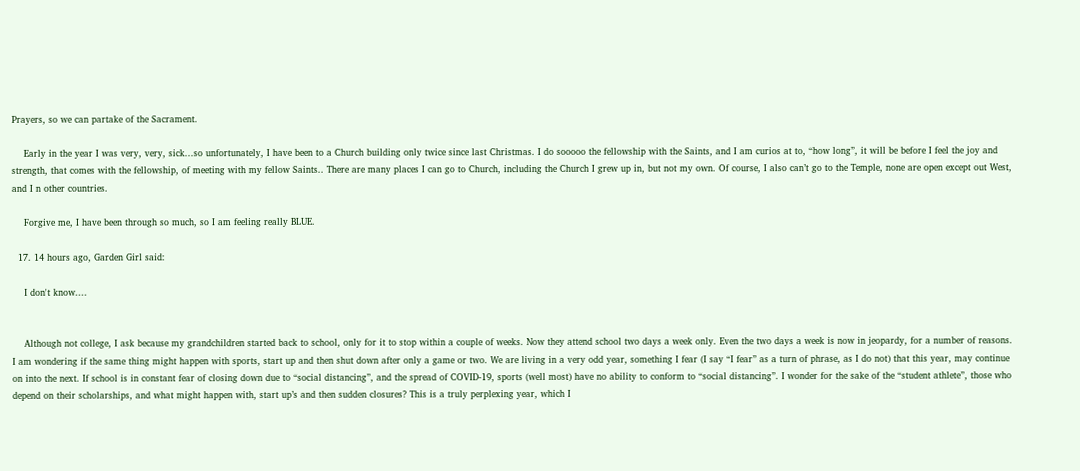Prayers, so we can partake of the Sacrament.

    Early in the year I was very, very, sick...so unfortunately, I have been to a Church building only twice since last Christmas. I do sooooo the fellowship with the Saints, and I am curios at to, “how long”, it will be before I feel the joy and strength, that comes with the fellowship, of meeting with my fellow Saints.. There are many places I can go to Church, including the Church I grew up in, but not my own. Of course, I also can’t go to the Temple, none are open except out West, and I n other countries.

    Forgive me, I have been through so much, so I am feeling really BLUE.

  17. 14 hours ago, Garden Girl said:

    I don't know....


    Although not college, I ask because my grandchildren started back to school, only for it to stop within a couple of weeks. Now they attend school two days a week only. Even the two days a week is now in jeopardy, for a number of reasons. I am wondering if the same thing might happen with sports, start up and then shut down after only a game or two. We are living in a very odd year, something I fear (I say “I fear” as a turn of phrase, as I do not) that this year, may continue on into the next. If school is in constant fear of closing down due to “social distancing”, and the spread of COVID-19, sports (well most) have no ability to conform to “social distancing”. I wonder for the sake of the “student athlete”, those who depend on their scholarships, and what might happen with, start up’s and then sudden closures? This is a truly perplexing year, which I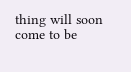thing will soon come to be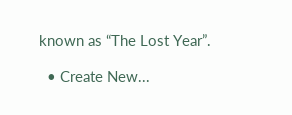known as “The Lost Year”.

  • Create New...